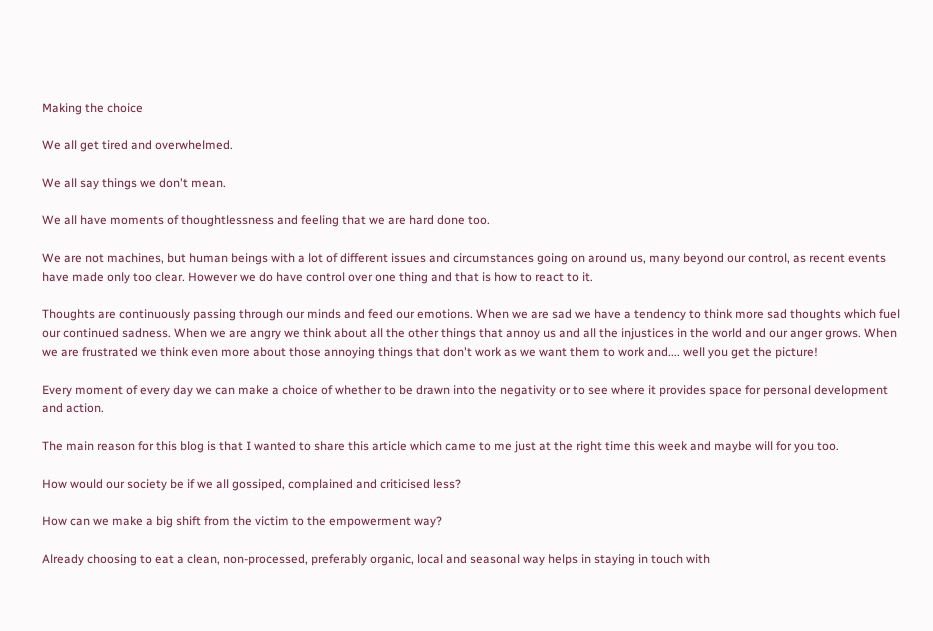Making the choice

We all get tired and overwhelmed.

We all say things we don't mean.

We all have moments of thoughtlessness and feeling that we are hard done too.

We are not machines, but human beings with a lot of different issues and circumstances going on around us, many beyond our control, as recent events have made only too clear. However we do have control over one thing and that is how to react to it.

Thoughts are continuously passing through our minds and feed our emotions. When we are sad we have a tendency to think more sad thoughts which fuel our continued sadness. When we are angry we think about all the other things that annoy us and all the injustices in the world and our anger grows. When we are frustrated we think even more about those annoying things that don't work as we want them to work and.... well you get the picture!

Every moment of every day we can make a choice of whether to be drawn into the negativity or to see where it provides space for personal development and action.

The main reason for this blog is that I wanted to share this article which came to me just at the right time this week and maybe will for you too.

How would our society be if we all gossiped, complained and criticised less?

How can we make a big shift from the victim to the empowerment way?

Already choosing to eat a clean, non-processed, preferably organic, local and seasonal way helps in staying in touch with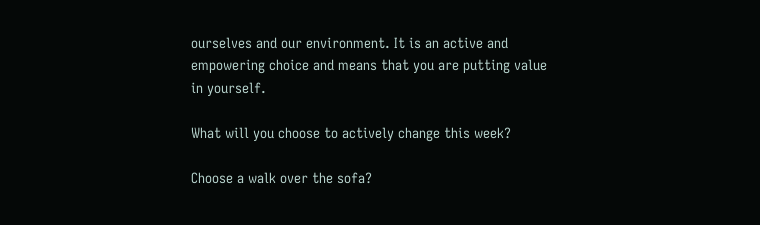ourselves and our environment. It is an active and empowering choice and means that you are putting value in yourself.

What will you choose to actively change this week?

Choose a walk over the sofa?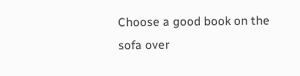Choose a good book on the sofa over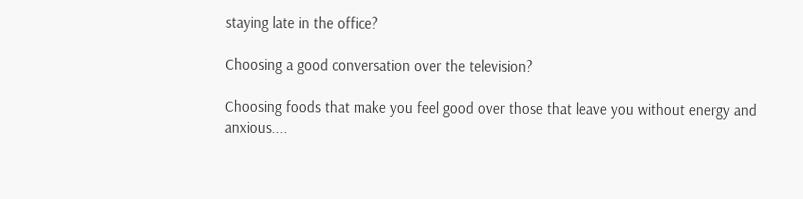staying late in the office?

Choosing a good conversation over the television?

Choosing foods that make you feel good over those that leave you without energy and anxious....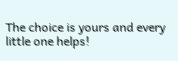The choice is yours and every little one helps!